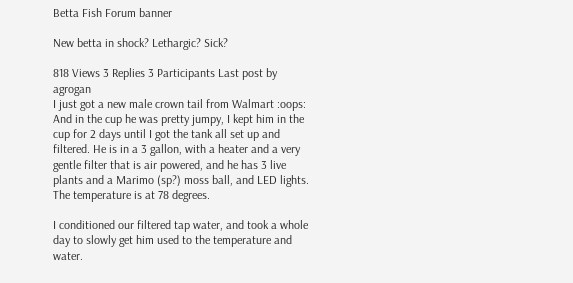Betta Fish Forum banner

New betta in shock? Lethargic? Sick?

818 Views 3 Replies 3 Participants Last post by  agrogan
I just got a new male crown tail from Walmart :oops:
And in the cup he was pretty jumpy, I kept him in the cup for 2 days until I got the tank all set up and filtered. He is in a 3 gallon, with a heater and a very gentle filter that is air powered, and he has 3 live plants and a Marimo (sp?) moss ball, and LED lights. The temperature is at 78 degrees.

I conditioned our filtered tap water, and took a whole day to slowly get him used to the temperature and water.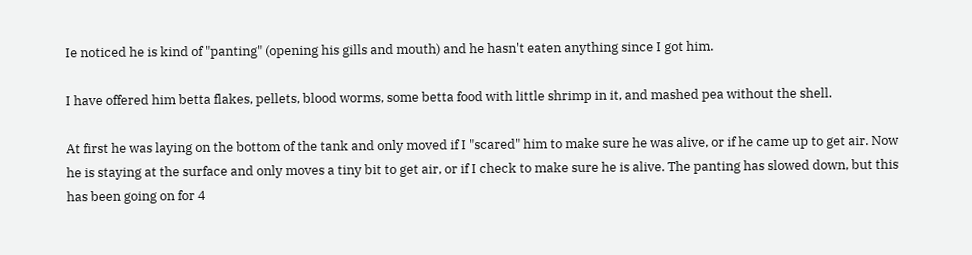Ie noticed he is kind of "panting" (opening his gills and mouth) and he hasn't eaten anything since I got him.

I have offered him betta flakes, pellets, blood worms, some betta food with little shrimp in it, and mashed pea without the shell.

At first he was laying on the bottom of the tank and only moved if I "scared" him to make sure he was alive, or if he came up to get air. Now he is staying at the surface and only moves a tiny bit to get air, or if I check to make sure he is alive. The panting has slowed down, but this has been going on for 4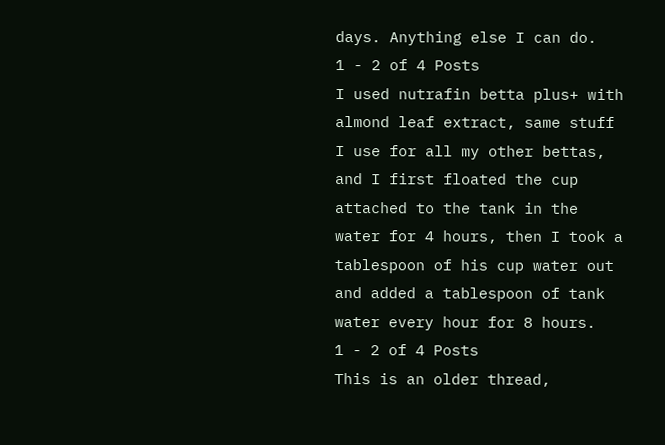days. Anything else I can do.
1 - 2 of 4 Posts
I used nutrafin betta plus+ with almond leaf extract, same stuff I use for all my other bettas, and I first floated the cup attached to the tank in the water for 4 hours, then I took a tablespoon of his cup water out and added a tablespoon of tank water every hour for 8 hours.
1 - 2 of 4 Posts
This is an older thread,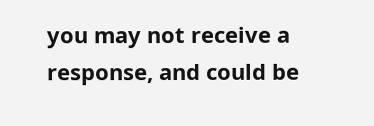you may not receive a response, and could be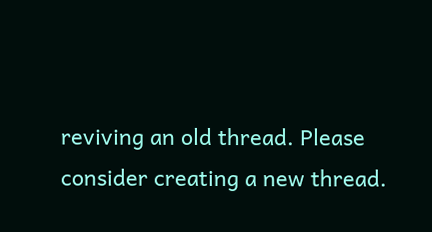reviving an old thread. Please consider creating a new thread.